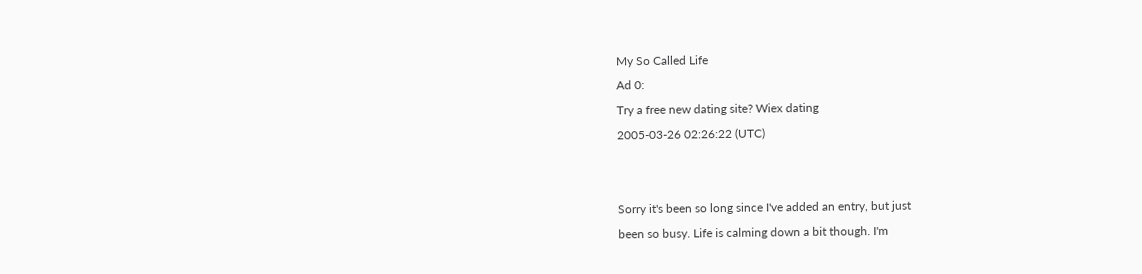My So Called Life
Ad 0:
Try a free new dating site? Wiex dating
2005-03-26 02:26:22 (UTC)


Sorry it's been so long since I've added an entry, but just
been so busy. Life is calming down a bit though. I'm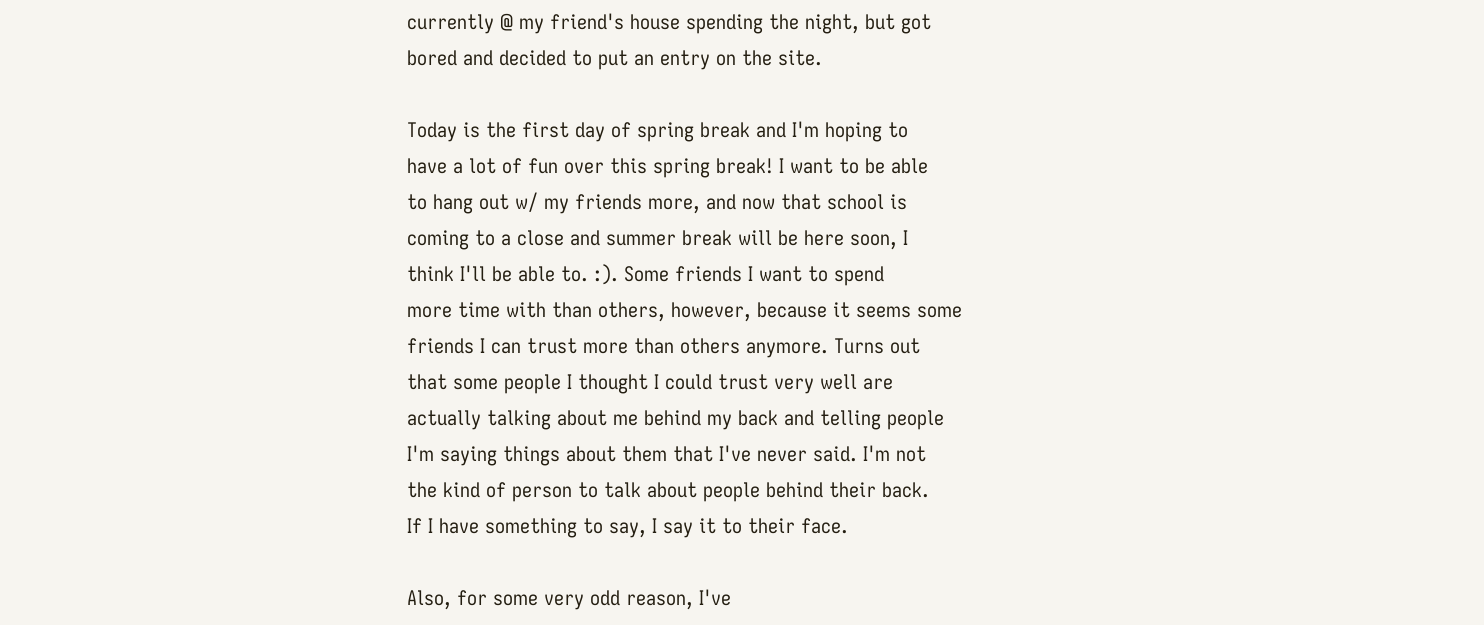currently @ my friend's house spending the night, but got
bored and decided to put an entry on the site.

Today is the first day of spring break and I'm hoping to
have a lot of fun over this spring break! I want to be able
to hang out w/ my friends more, and now that school is
coming to a close and summer break will be here soon, I
think I'll be able to. :). Some friends I want to spend
more time with than others, however, because it seems some
friends I can trust more than others anymore. Turns out
that some people I thought I could trust very well are
actually talking about me behind my back and telling people
I'm saying things about them that I've never said. I'm not
the kind of person to talk about people behind their back.
If I have something to say, I say it to their face.

Also, for some very odd reason, I've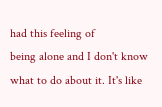had this feeling of
being alone and I don't know what to do about it. It's like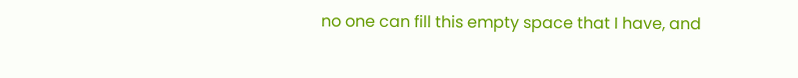no one can fill this empty space that I have, and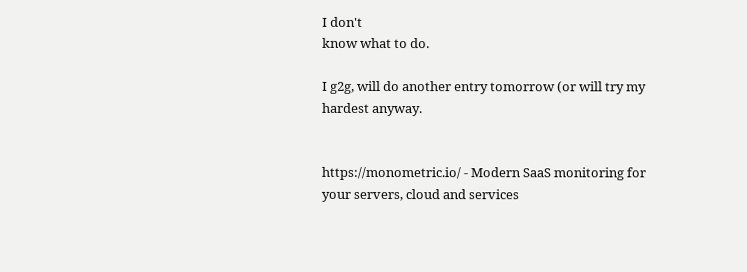I don't
know what to do.

I g2g, will do another entry tomorrow (or will try my
hardest anyway.


https://monometric.io/ - Modern SaaS monitoring for your servers, cloud and services